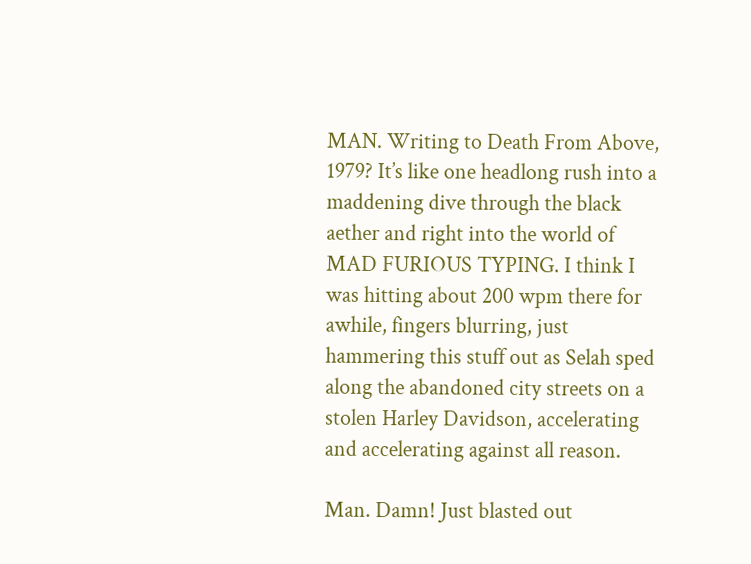MAN. Writing to Death From Above, 1979? It’s like one headlong rush into a maddening dive through the black aether and right into the world of MAD FURIOUS TYPING. I think I was hitting about 200 wpm there for awhile, fingers blurring, just hammering this stuff out as Selah sped along the abandoned city streets on a stolen Harley Davidson, accelerating and accelerating against all reason.

Man. Damn! Just blasted out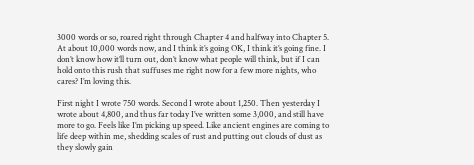3000 words or so, roared right through Chapter 4 and halfway into Chapter 5. At about 10,000 words now, and I think it’s going OK, I think it’s going fine. I don’t know how it’ll turn out, don’t know what people will think, but if I can hold onto this rush that suffuses me right now for a few more nights, who cares? I’m loving this.

First night I wrote 750 words. Second I wrote about 1,250. Then yesterday I wrote about 4,800, and thus far today I’ve written some 3,000, and still have more to go. Feels like I’m picking up speed. Like ancient engines are coming to life deep within me, shedding scales of rust and putting out clouds of dust as they slowly gain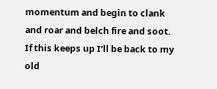momentum and begin to clank and roar and belch fire and soot. If this keeps up I’ll be back to my old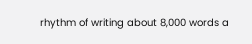rhythm of writing about 8,000 words a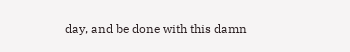day, and be done with this damn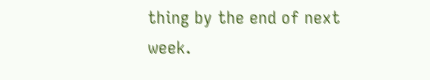thing by the end of next week.